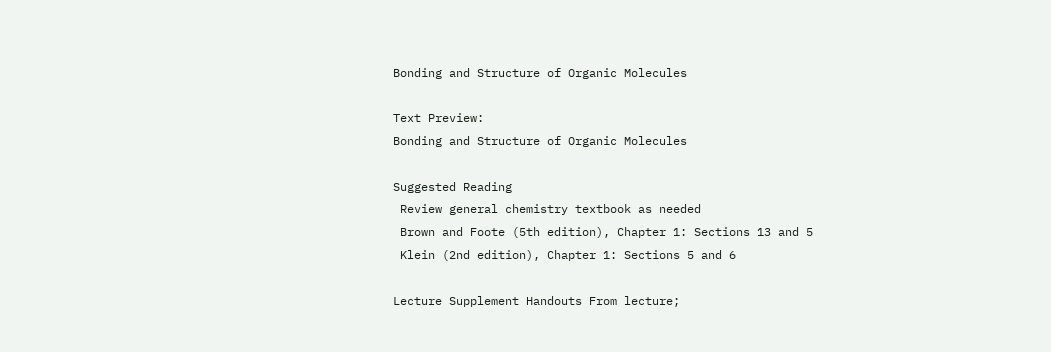Bonding and Structure of Organic Molecules

Text Preview:
Bonding and Structure of Organic Molecules

Suggested Reading
 Review general chemistry textbook as needed
 Brown and Foote (5th edition), Chapter 1: Sections 13 and 5
 Klein (2nd edition), Chapter 1: Sections 5 and 6

Lecture Supplement Handouts From lecture;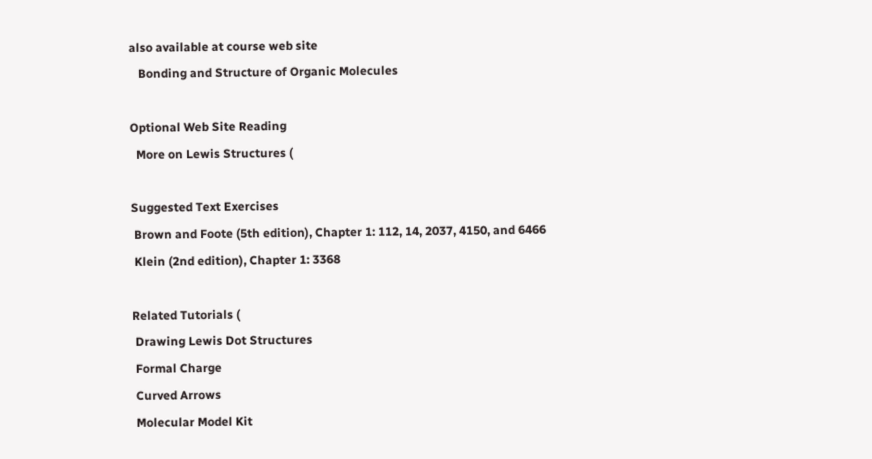also available at course web site
   Bonding and Structure of Organic Molecules

Optional Web Site Reading
  More on Lewis Structures (

Suggested Text Exercises
 Brown and Foote (5th edition), Chapter 1: 112, 14, 2037, 4150, and 6466
 Klein (2nd edition), Chapter 1: 3368

Related Tutorials (
 Drawing Lewis Dot Structures
 Formal Charge
 Curved Arrows
 Molecular Model Kit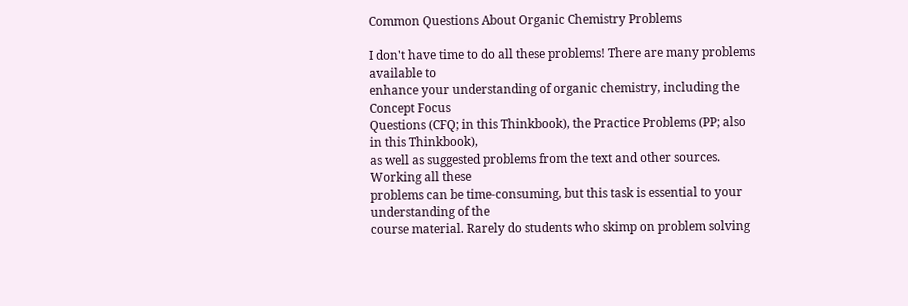Common Questions About Organic Chemistry Problems

I don't have time to do all these problems! There are many problems available to
enhance your understanding of organic chemistry, including the Concept Focus
Questions (CFQ; in this Thinkbook), the Practice Problems (PP; also in this Thinkbook),
as well as suggested problems from the text and other sources. Working all these
problems can be time-consuming, but this task is essential to your understanding of the
course material. Rarely do students who skimp on problem solving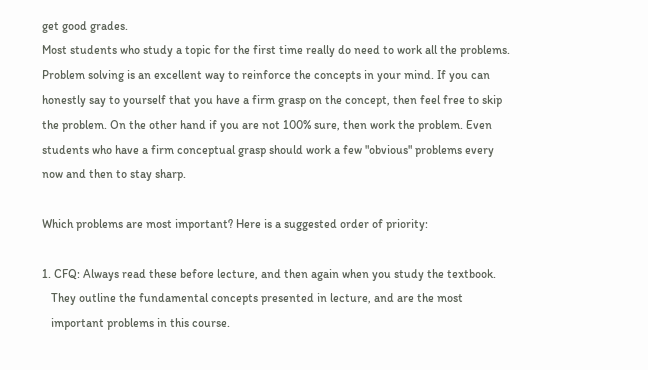get good grades.
Most students who study a topic for the first time really do need to work all the problems.
Problem solving is an excellent way to reinforce the concepts in your mind. If you can
honestly say to yourself that you have a firm grasp on the concept, then feel free to skip
the problem. On the other hand if you are not 100% sure, then work the problem. Even
students who have a firm conceptual grasp should work a few "obvious" problems every
now and then to stay sharp.

Which problems are most important? Here is a suggested order of priority:

1. CFQ: Always read these before lecture, and then again when you study the textbook.
   They outline the fundamental concepts presented in lecture, and are the most
   important problems in this course.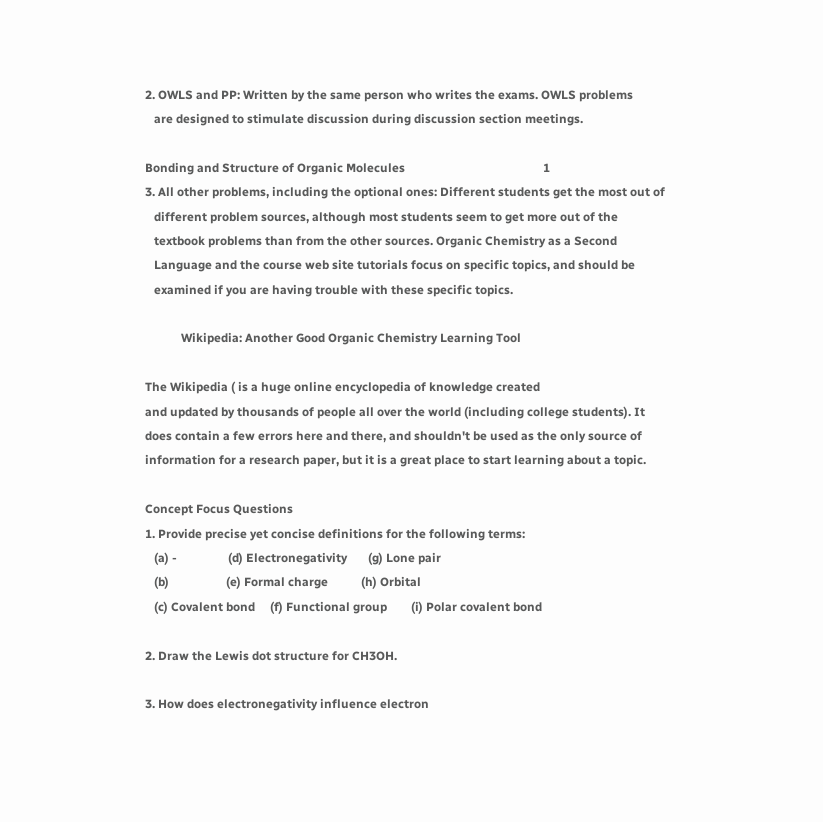2. OWLS and PP: Written by the same person who writes the exams. OWLS problems
   are designed to stimulate discussion during discussion section meetings.

Bonding and Structure of Organic Molecules                                              1
3. All other problems, including the optional ones: Different students get the most out of
   different problem sources, although most students seem to get more out of the
   textbook problems than from the other sources. Organic Chemistry as a Second
   Language and the course web site tutorials focus on specific topics, and should be
   examined if you are having trouble with these specific topics.

            Wikipedia: Another Good Organic Chemistry Learning Tool

The Wikipedia ( is a huge online encyclopedia of knowledge created
and updated by thousands of people all over the world (including college students). It
does contain a few errors here and there, and shouldn't be used as the only source of
information for a research paper, but it is a great place to start learning about a topic.

Concept Focus Questions
1. Provide precise yet concise definitions for the following terms:
   (a) -                 (d) Electronegativity       (g) Lone pair
   (b)                   (e) Formal charge           (h) Orbital
   (c) Covalent bond     (f) Functional group        (i) Polar covalent bond

2. Draw the Lewis dot structure for CH3OH.

3. How does electronegativity influence electron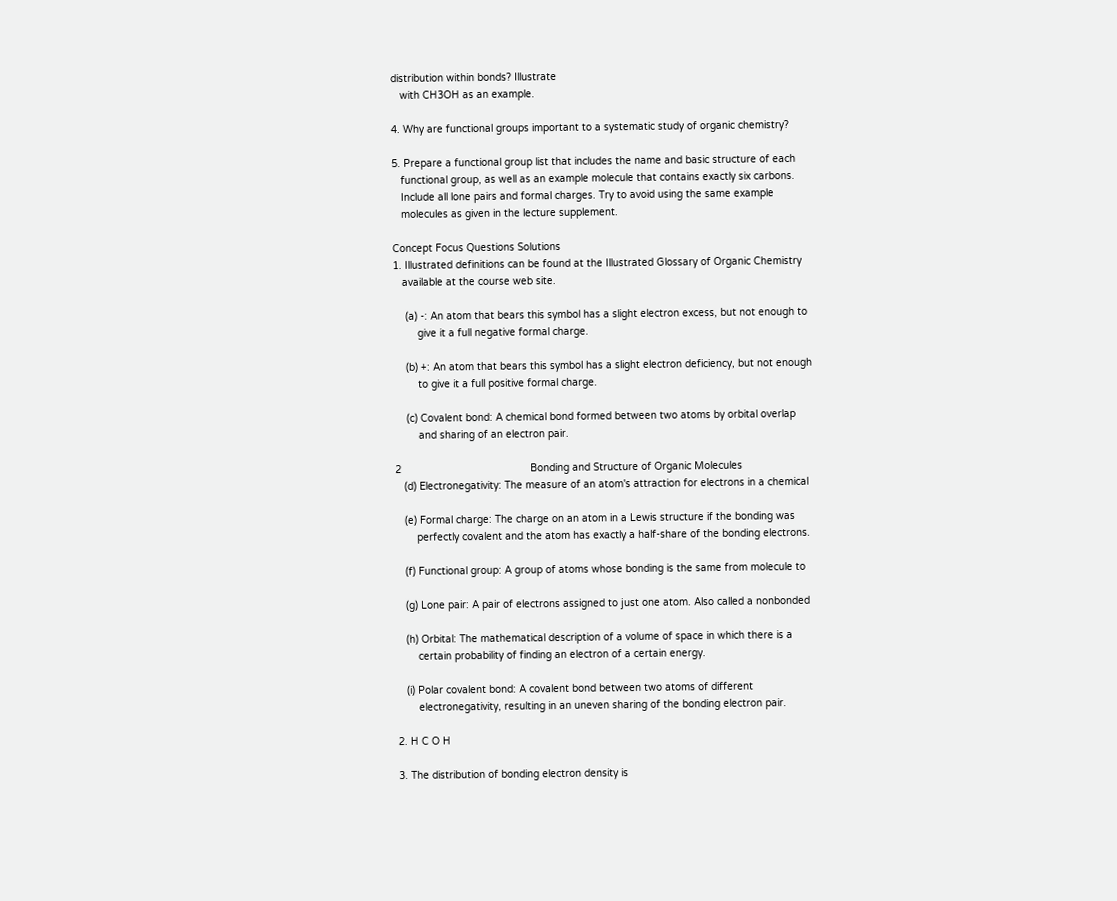distribution within bonds? Illustrate
   with CH3OH as an example.

4. Why are functional groups important to a systematic study of organic chemistry?

5. Prepare a functional group list that includes the name and basic structure of each
   functional group, as well as an example molecule that contains exactly six carbons.
   Include all lone pairs and formal charges. Try to avoid using the same example
   molecules as given in the lecture supplement.

Concept Focus Questions Solutions
1. Illustrated definitions can be found at the Illustrated Glossary of Organic Chemistry
   available at the course web site.

    (a) -: An atom that bears this symbol has a slight electron excess, but not enough to
        give it a full negative formal charge.

    (b) +: An atom that bears this symbol has a slight electron deficiency, but not enough
        to give it a full positive formal charge.

    (c) Covalent bond: A chemical bond formed between two atoms by orbital overlap
        and sharing of an electron pair.

2                                           Bonding and Structure of Organic Molecules
   (d) Electronegativity: The measure of an atom's attraction for electrons in a chemical

   (e) Formal charge: The charge on an atom in a Lewis structure if the bonding was
       perfectly covalent and the atom has exactly a half-share of the bonding electrons.

   (f) Functional group: A group of atoms whose bonding is the same from molecule to

   (g) Lone pair: A pair of electrons assigned to just one atom. Also called a nonbonded

   (h) Orbital: The mathematical description of a volume of space in which there is a
       certain probability of finding an electron of a certain energy.

   (i) Polar covalent bond: A covalent bond between two atoms of different
       electronegativity, resulting in an uneven sharing of the bonding electron pair.

2. H C O H

3. The distribution of bonding electron density is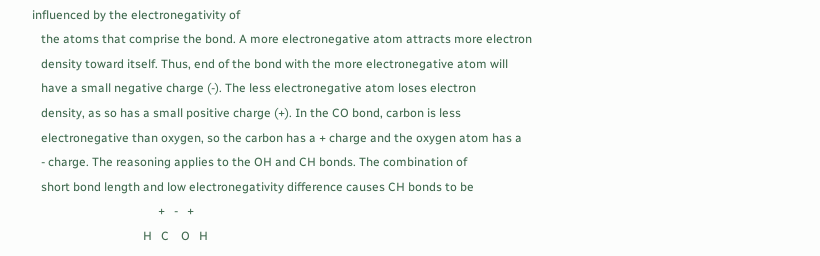influenced by the electronegativity of
   the atoms that comprise the bond. A more electronegative atom attracts more electron
   density toward itself. Thus, end of the bond with the more electronegative atom will
   have a small negative charge (-). The less electronegative atom loses electron
   density, as so has a small positive charge (+). In the CO bond, carbon is less
   electronegative than oxygen, so the carbon has a + charge and the oxygen atom has a
   - charge. The reasoning applies to the OH and CH bonds. The combination of
   short bond length and low electronegativity difference causes CH bonds to be
                                          +   -   +
                                     H   C    O   H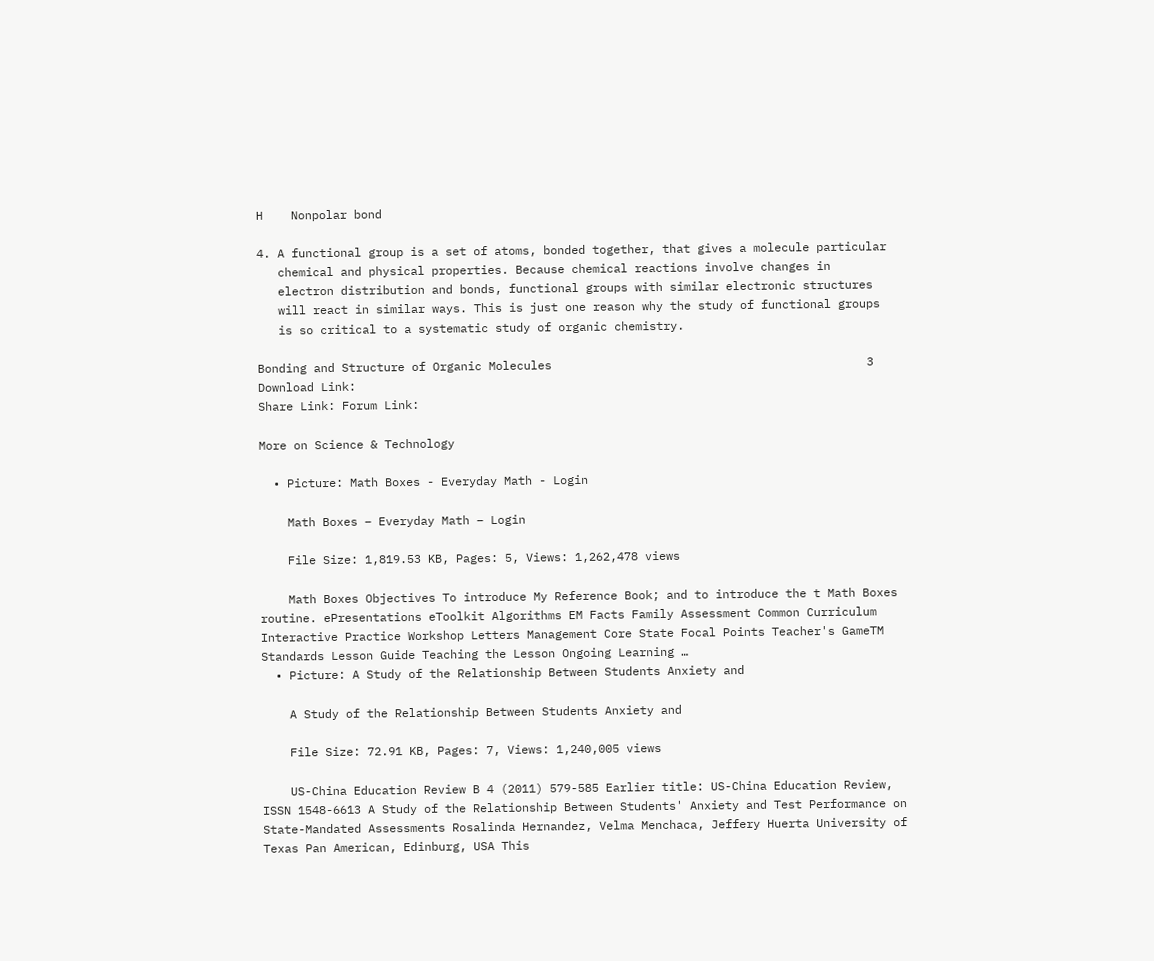H    Nonpolar bond

4. A functional group is a set of atoms, bonded together, that gives a molecule particular
   chemical and physical properties. Because chemical reactions involve changes in
   electron distribution and bonds, functional groups with similar electronic structures
   will react in similar ways. This is just one reason why the study of functional groups
   is so critical to a systematic study of organic chemistry.

Bonding and Structure of Organic Molecules                                             3
Download Link:
Share Link: Forum Link:

More on Science & Technology

  • Picture: Math Boxes - Everyday Math - Login

    Math Boxes – Everyday Math – Login

    File Size: 1,819.53 KB, Pages: 5, Views: 1,262,478 views

    Math Boxes Objectives To introduce My Reference Book; and to introduce the t Math Boxes routine. ePresentations eToolkit Algorithms EM Facts Family Assessment Common Curriculum Interactive Practice Workshop Letters Management Core State Focal Points Teacher's GameTM Standards Lesson Guide Teaching the Lesson Ongoing Learning …
  • Picture: A Study of the Relationship Between Students Anxiety and

    A Study of the Relationship Between Students Anxiety and

    File Size: 72.91 KB, Pages: 7, Views: 1,240,005 views

    US-China Education Review B 4 (2011) 579-585 Earlier title: US-China Education Review, ISSN 1548-6613 A Study of the Relationship Between Students' Anxiety and Test Performance on State-Mandated Assessments Rosalinda Hernandez, Velma Menchaca, Jeffery Huerta University of Texas Pan American, Edinburg, USA This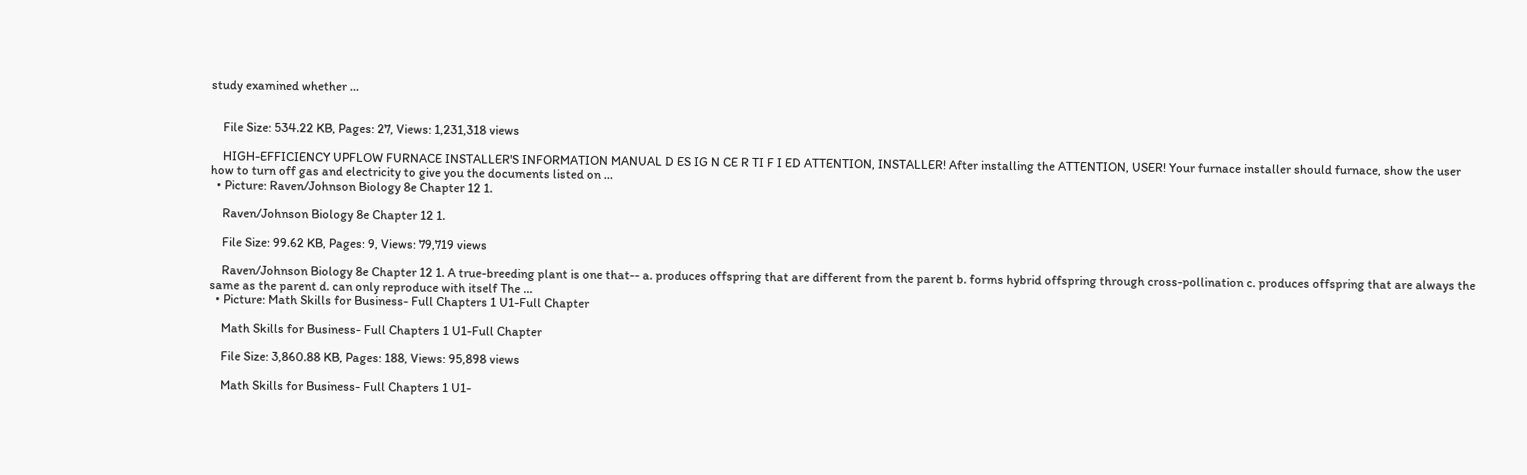study examined whether …


    File Size: 534.22 KB, Pages: 27, Views: 1,231,318 views

    HIGH-EFFICIENCY UPFLOW FURNACE INSTALLER'S INFORMATION MANUAL D ES IG N CE R TI F I ED ATTENTION, INSTALLER! After installing the ATTENTION, USER! Your furnace installer should furnace, show the user how to turn off gas and electricity to give you the documents listed on …
  • Picture: Raven/Johnson Biology 8e Chapter 12 1.

    Raven/Johnson Biology 8e Chapter 12 1.

    File Size: 99.62 KB, Pages: 9, Views: 79,719 views

    Raven/Johnson Biology 8e Chapter 12 1. A true-breeding plant is one that-- a. produces offspring that are different from the parent b. forms hybrid offspring through cross-pollination c. produces offspring that are always the same as the parent d. can only reproduce with itself The …
  • Picture: Math Skills for Business- Full Chapters 1 U1-Full Chapter

    Math Skills for Business- Full Chapters 1 U1-Full Chapter

    File Size: 3,860.88 KB, Pages: 188, Views: 95,898 views

    Math Skills for Business- Full Chapters 1 U1-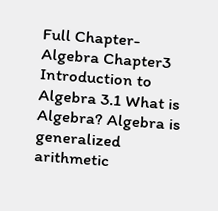Full Chapter- Algebra Chapter3 Introduction to Algebra 3.1 What is Algebra? Algebra is generalized arithmetic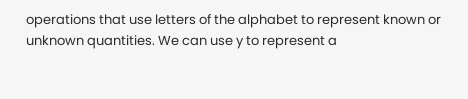operations that use letters of the alphabet to represent known or unknown quantities. We can use y to represent a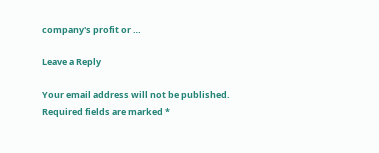company's profit or …

Leave a Reply

Your email address will not be published. Required fields are marked *